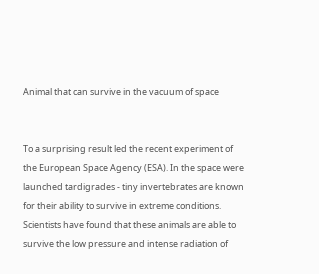Animal that can survive in the vacuum of space


To a surprising result led the recent experiment of the European Space Agency (ESA). In the space were launched tardigrades - tiny invertebrates are known for their ability to survive in extreme conditions. Scientists have found that these animals are able to survive the low pressure and intense radiation of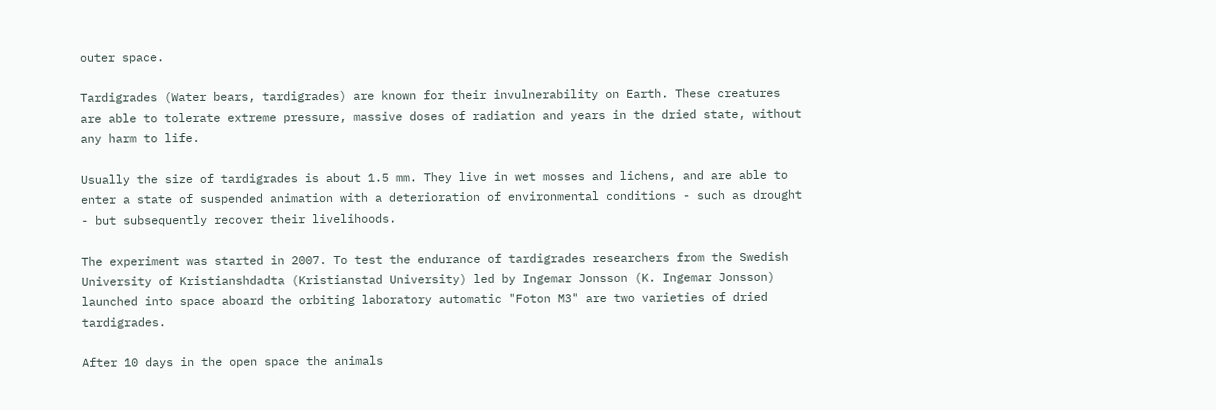outer space.

Tardigrades (Water bears, tardigrades) are known for their invulnerability on Earth. These creatures are able to tolerate extreme pressure, massive doses of radiation and years in the dried state, without any harm to life.

Usually the size of tardigrades is about 1.5 mm. They live in wet mosses and lichens, and are able to enter a state of suspended animation with a deterioration of environmental conditions - such as drought - but subsequently recover their livelihoods.

The experiment was started in 2007. To test the endurance of tardigrades researchers from the Swedish University of Kristianshdadta (Kristianstad University) led by Ingemar Jonsson (K. Ingemar Jonsson) launched into space aboard the orbiting laboratory automatic "Foton M3" are two varieties of dried tardigrades.

After 10 days in the open space the animals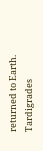returned to Earth. Tardigrades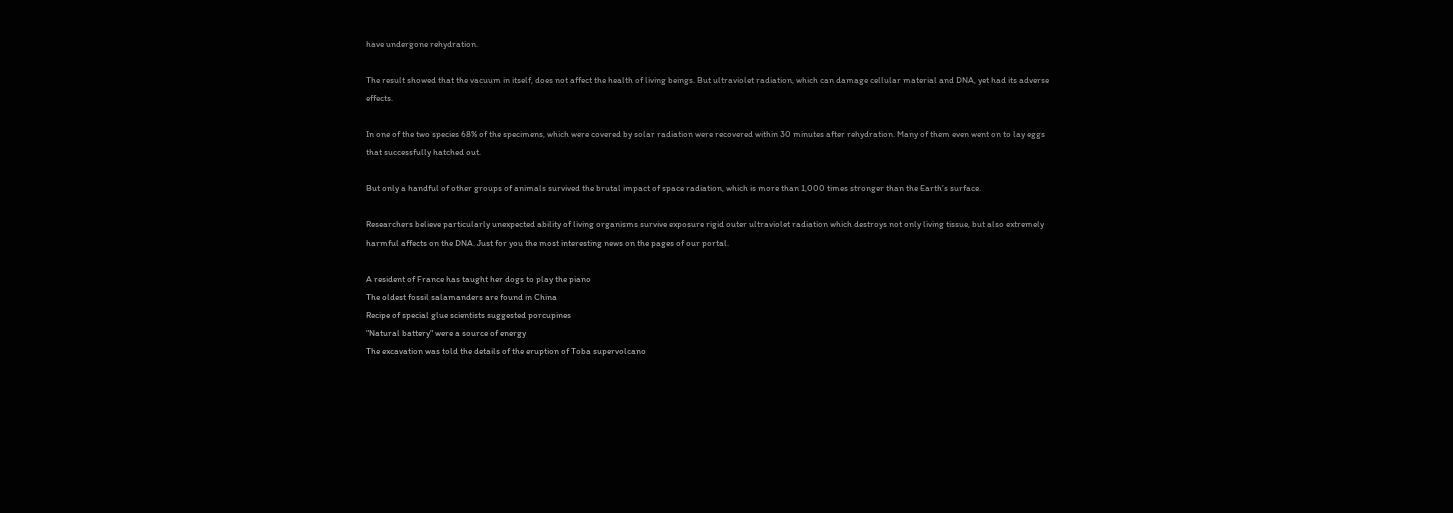have undergone rehydration.

The result showed that the vacuum in itself, does not affect the health of living beings. But ultraviolet radiation, which can damage cellular material and DNA, yet had its adverse effects.

In one of the two species 68% of the specimens, which were covered by solar radiation were recovered within 30 minutes after rehydration. Many of them even went on to lay eggs that successfully hatched out.

But only a handful of other groups of animals survived the brutal impact of space radiation, which is more than 1,000 times stronger than the Earth’s surface.

Researchers believe particularly unexpected ability of living organisms survive exposure rigid outer ultraviolet radiation which destroys not only living tissue, but also extremely harmful affects on the DNA. Just for you the most interesting news on the pages of our portal.

A resident of France has taught her dogs to play the piano
The oldest fossil salamanders are found in China
Recipe of special glue scientists suggested porcupines
"Natural battery" were a source of energy
The excavation was told the details of the eruption of Toba supervolcano